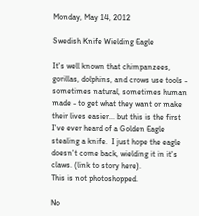Monday, May 14, 2012

Swedish Knife Wielding Eagle

It's well known that chimpanzees, gorillas, dolphins, and crows use tools - sometimes natural, sometimes human made - to get what they want or make their lives easier... but this is the first I've ever heard of a Golden Eagle stealing a knife.  I just hope the eagle doesn't come back, wielding it in it's claws. (link to story here).
This is not photoshopped.

No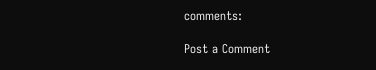comments:

Post a Comment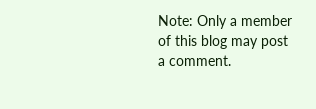Note: Only a member of this blog may post a comment.